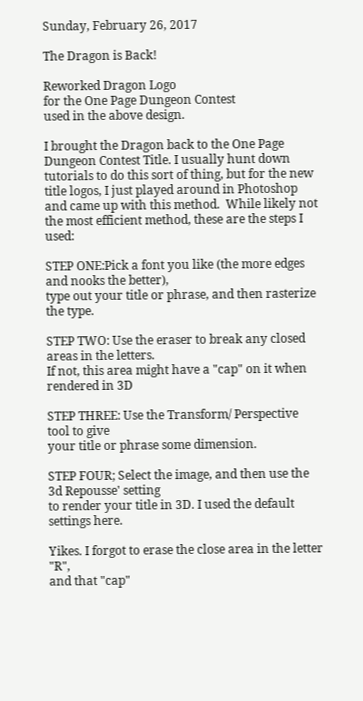Sunday, February 26, 2017

The Dragon is Back!

Reworked Dragon Logo
for the One Page Dungeon Contest
used in the above design.

I brought the Dragon back to the One Page Dungeon Contest Title. I usually hunt down tutorials to do this sort of thing, but for the new title logos, I just played around in Photoshop and came up with this method.  While likely not the most efficient method, these are the steps I used:

STEP ONE:Pick a font you like (the more edges and nooks the better),
type out your title or phrase, and then rasterize the type.

STEP TWO: Use the eraser to break any closed areas in the letters.
If not, this area might have a "cap" on it when rendered in 3D

STEP THREE: Use the Transform/ Perspective tool to give
your title or phrase some dimension.

STEP FOUR; Select the image, and then use the 3d Repousse' setting
to render your title in 3D. I used the default settings here.

Yikes. I forgot to erase the close area in the letter "R",
and that "cap"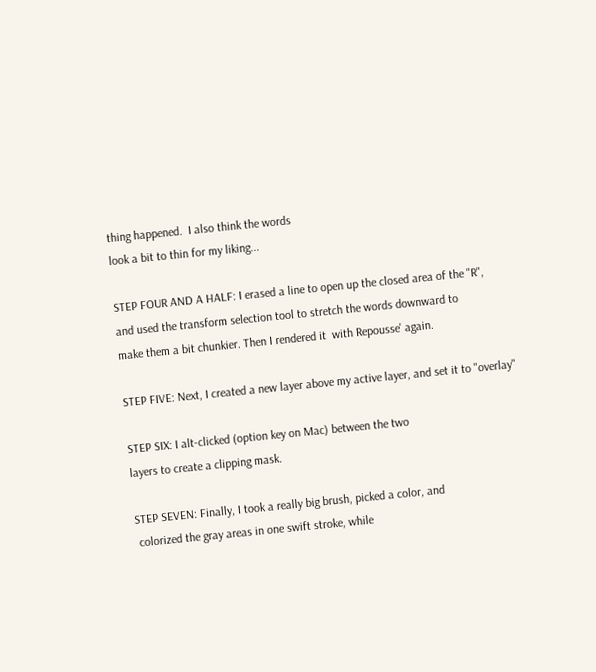thing happened.  I also think the words
look a bit to thin for my liking...

STEP FOUR AND A HALF: I erased a line to open up the closed area of the "R",
and used the transform selection tool to stretch the words downward to
make them a bit chunkier. Then I rendered it  with Repousse' again.

STEP FIVE: Next, I created a new layer above my active layer, and set it to "overlay"

STEP SIX: I alt-clicked (option key on Mac) between the two
layers to create a clipping mask.

STEP SEVEN: Finally, I took a really big brush, picked a color, and
 colorized the gray areas in one swift stroke, while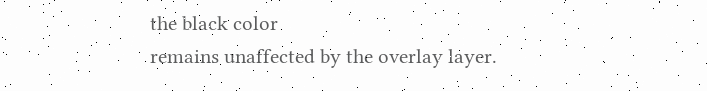the black color
remains unaffected by the overlay layer.